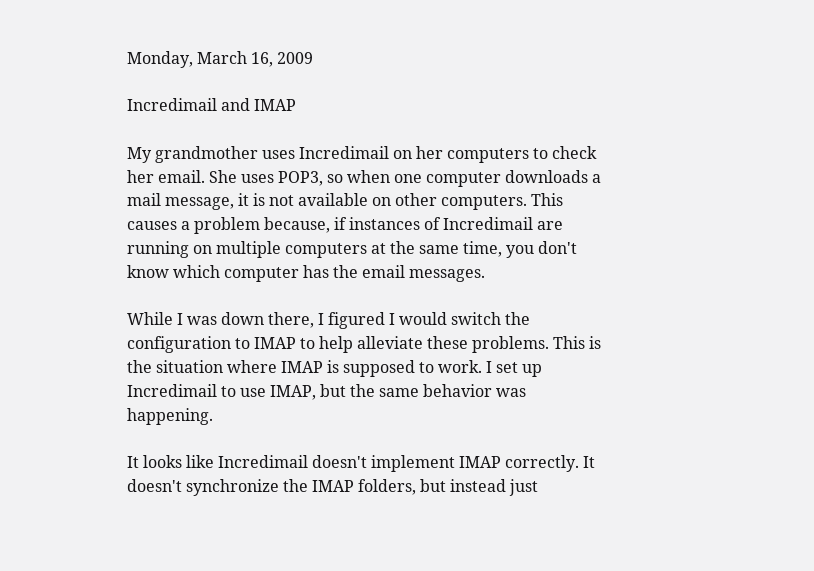Monday, March 16, 2009

Incredimail and IMAP

My grandmother uses Incredimail on her computers to check her email. She uses POP3, so when one computer downloads a mail message, it is not available on other computers. This causes a problem because, if instances of Incredimail are running on multiple computers at the same time, you don't know which computer has the email messages.

While I was down there, I figured I would switch the configuration to IMAP to help alleviate these problems. This is the situation where IMAP is supposed to work. I set up Incredimail to use IMAP, but the same behavior was happening.

It looks like Incredimail doesn't implement IMAP correctly. It doesn't synchronize the IMAP folders, but instead just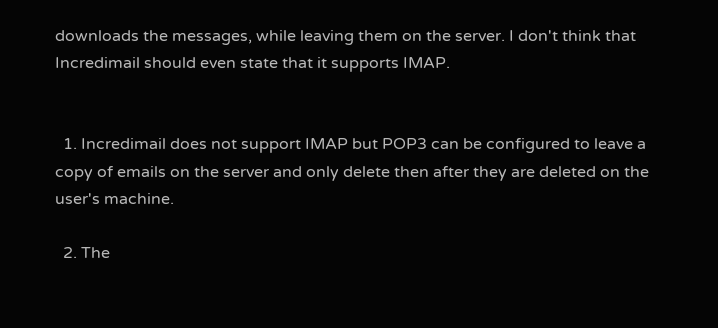downloads the messages, while leaving them on the server. I don't think that Incredimail should even state that it supports IMAP.


  1. Incredimail does not support IMAP but POP3 can be configured to leave a copy of emails on the server and only delete then after they are deleted on the user's machine.

  2. The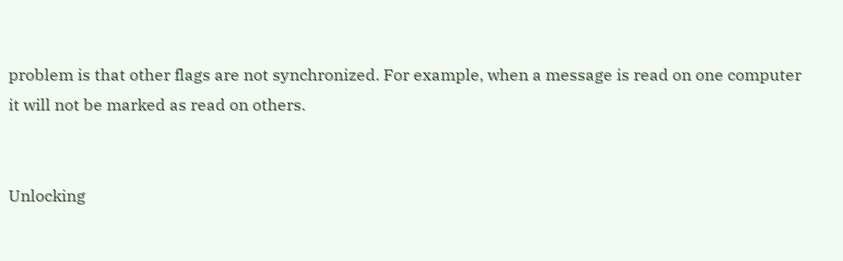problem is that other flags are not synchronized. For example, when a message is read on one computer it will not be marked as read on others.


Unlocking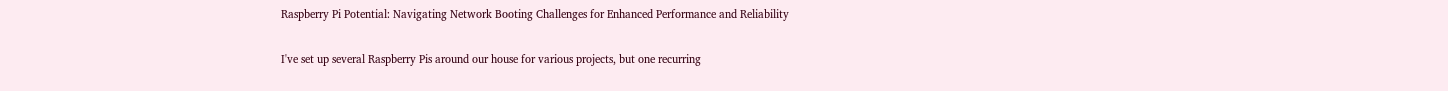Raspberry Pi Potential: Navigating Network Booting Challenges for Enhanced Performance and Reliability

I've set up several Raspberry Pis around our house for various projects, but one recurring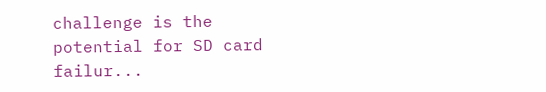challenge is the potential for SD card failur...